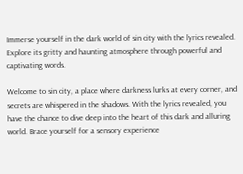Immerse yourself in the dark world of sin city with the lyrics revealed. Explore its gritty and haunting atmosphere through powerful and captivating words.

Welcome to sin city, a place where darkness lurks at every corner, and secrets are whispered in the shadows. With the lyrics revealed, you have the chance to dive deep into the heart of this dark and alluring world. Brace yourself for a sensory experience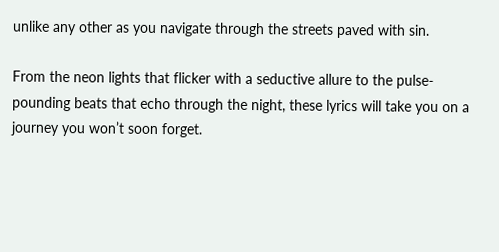unlike any other as you navigate through the streets paved with sin.

From the neon lights that flicker with a seductive allure to the pulse-pounding beats that echo through the night, these lyrics will take you on a journey you won’t soon forget.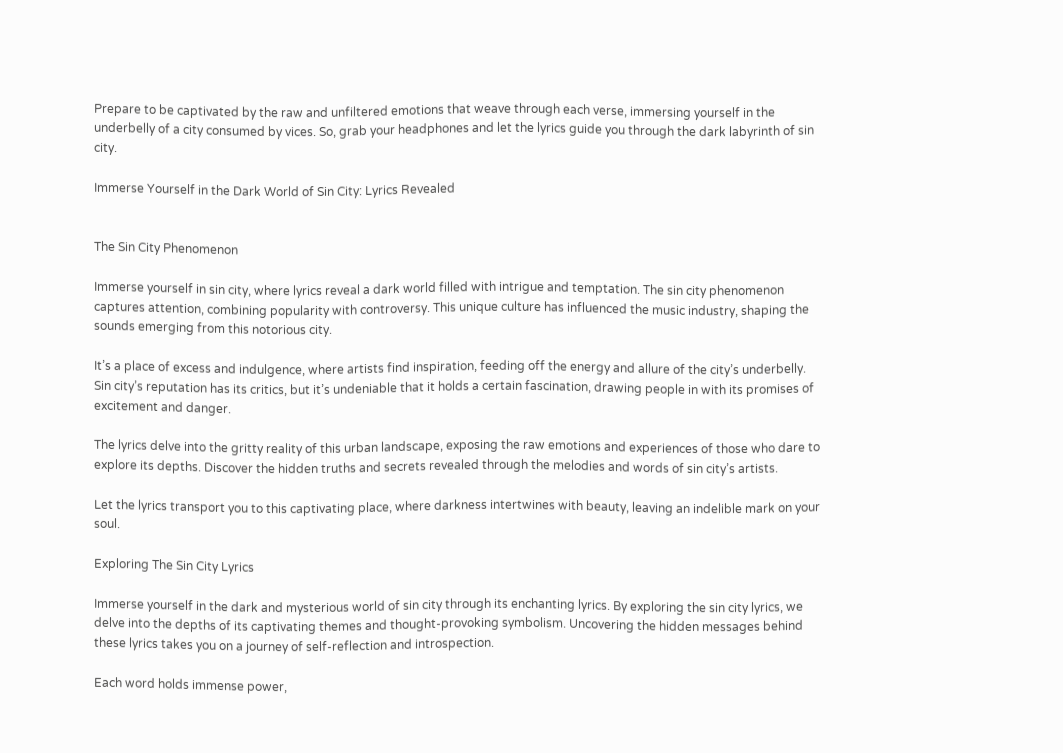Prepare to be captivated by the raw and unfiltered emotions that weave through each verse, immersing yourself in the underbelly of a city consumed by vices. So, grab your headphones and let the lyrics guide you through the dark labyrinth of sin city.

Immerse Yourself in the Dark World of Sin City: Lyrics Revealed


The Sin City Phenomenon

Immerse yourself in sin city, where lyrics reveal a dark world filled with intrigue and temptation. The sin city phenomenon captures attention, combining popularity with controversy. This unique culture has influenced the music industry, shaping the sounds emerging from this notorious city.

It’s a place of excess and indulgence, where artists find inspiration, feeding off the energy and allure of the city’s underbelly. Sin city’s reputation has its critics, but it’s undeniable that it holds a certain fascination, drawing people in with its promises of excitement and danger.

The lyrics delve into the gritty reality of this urban landscape, exposing the raw emotions and experiences of those who dare to explore its depths. Discover the hidden truths and secrets revealed through the melodies and words of sin city’s artists.

Let the lyrics transport you to this captivating place, where darkness intertwines with beauty, leaving an indelible mark on your soul.

Exploring The Sin City Lyrics

Immerse yourself in the dark and mysterious world of sin city through its enchanting lyrics. By exploring the sin city lyrics, we delve into the depths of its captivating themes and thought-provoking symbolism. Uncovering the hidden messages behind these lyrics takes you on a journey of self-reflection and introspection.

Each word holds immense power,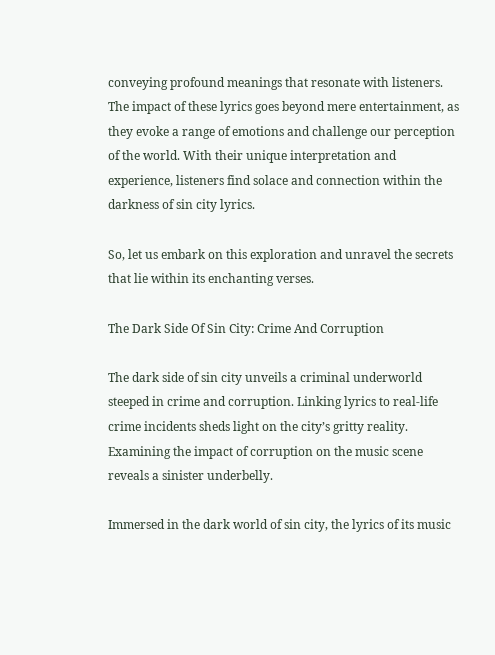conveying profound meanings that resonate with listeners. The impact of these lyrics goes beyond mere entertainment, as they evoke a range of emotions and challenge our perception of the world. With their unique interpretation and experience, listeners find solace and connection within the darkness of sin city lyrics.

So, let us embark on this exploration and unravel the secrets that lie within its enchanting verses.

The Dark Side Of Sin City: Crime And Corruption

The dark side of sin city unveils a criminal underworld steeped in crime and corruption. Linking lyrics to real-life crime incidents sheds light on the city’s gritty reality. Examining the impact of corruption on the music scene reveals a sinister underbelly.

Immersed in the dark world of sin city, the lyrics of its music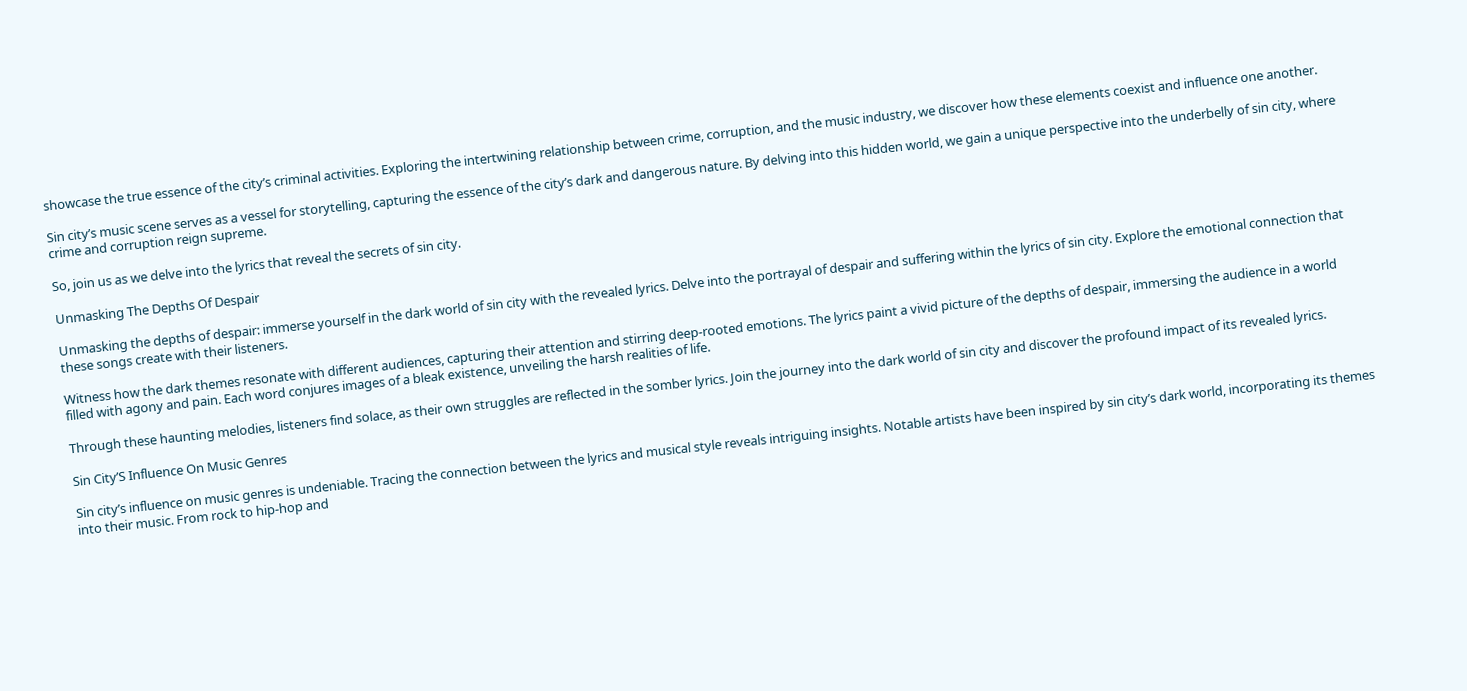showcase the true essence of the city’s criminal activities. Exploring the intertwining relationship between crime, corruption, and the music industry, we discover how these elements coexist and influence one another.

Sin city’s music scene serves as a vessel for storytelling, capturing the essence of the city’s dark and dangerous nature. By delving into this hidden world, we gain a unique perspective into the underbelly of sin city, where crime and corruption reign supreme.

So, join us as we delve into the lyrics that reveal the secrets of sin city.

Unmasking The Depths Of Despair

Unmasking the depths of despair: immerse yourself in the dark world of sin city with the revealed lyrics. Delve into the portrayal of despair and suffering within the lyrics of sin city. Explore the emotional connection that these songs create with their listeners.

Witness how the dark themes resonate with different audiences, capturing their attention and stirring deep-rooted emotions. The lyrics paint a vivid picture of the depths of despair, immersing the audience in a world filled with agony and pain. Each word conjures images of a bleak existence, unveiling the harsh realities of life.

Through these haunting melodies, listeners find solace, as their own struggles are reflected in the somber lyrics. Join the journey into the dark world of sin city and discover the profound impact of its revealed lyrics.

Sin City’S Influence On Music Genres

Sin city’s influence on music genres is undeniable. Tracing the connection between the lyrics and musical style reveals intriguing insights. Notable artists have been inspired by sin city’s dark world, incorporating its themes into their music. From rock to hip-hop and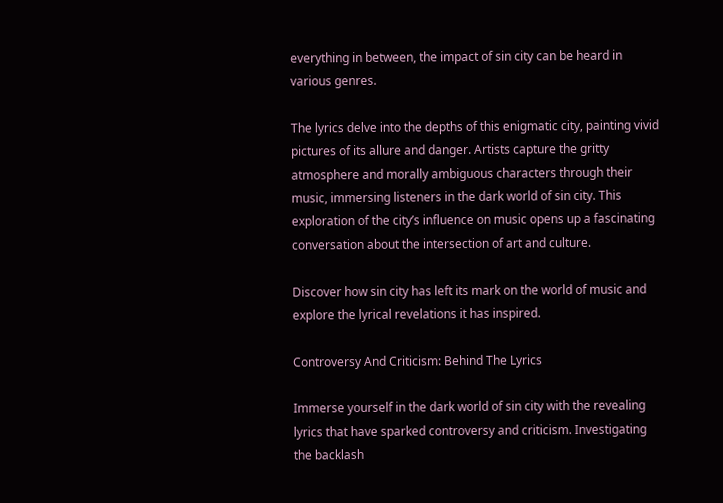everything in between, the impact of sin city can be heard in various genres.

The lyrics delve into the depths of this enigmatic city, painting vivid pictures of its allure and danger. Artists capture the gritty atmosphere and morally ambiguous characters through their music, immersing listeners in the dark world of sin city. This exploration of the city’s influence on music opens up a fascinating conversation about the intersection of art and culture.

Discover how sin city has left its mark on the world of music and explore the lyrical revelations it has inspired.

Controversy And Criticism: Behind The Lyrics

Immerse yourself in the dark world of sin city with the revealing lyrics that have sparked controversy and criticism. Investigating the backlash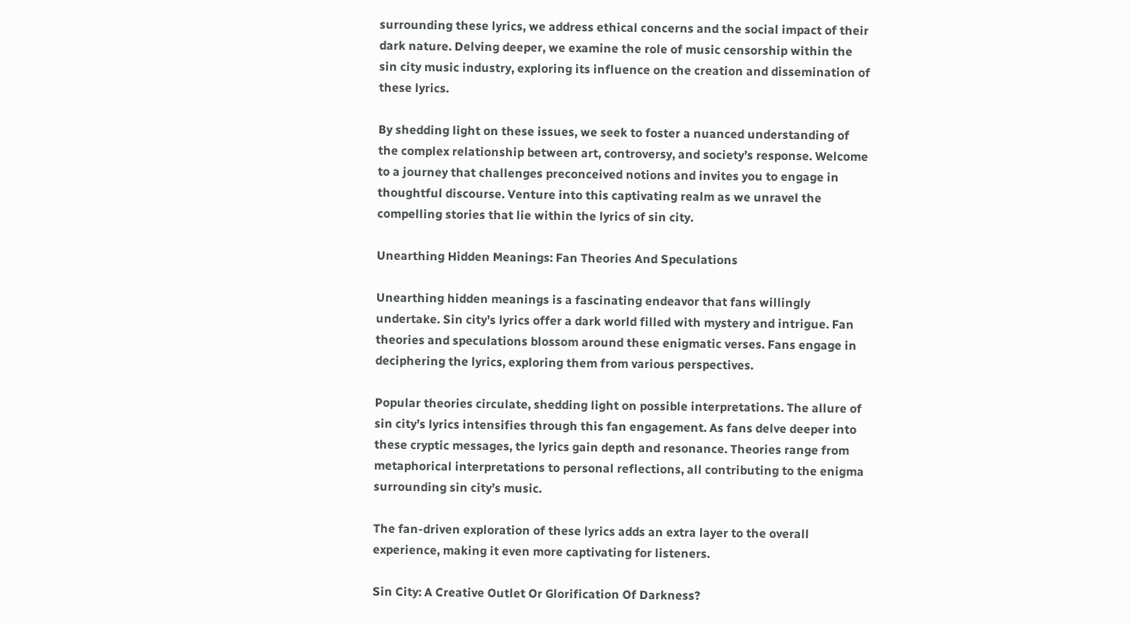surrounding these lyrics, we address ethical concerns and the social impact of their dark nature. Delving deeper, we examine the role of music censorship within the sin city music industry, exploring its influence on the creation and dissemination of these lyrics.

By shedding light on these issues, we seek to foster a nuanced understanding of the complex relationship between art, controversy, and society’s response. Welcome to a journey that challenges preconceived notions and invites you to engage in thoughtful discourse. Venture into this captivating realm as we unravel the compelling stories that lie within the lyrics of sin city.

Unearthing Hidden Meanings: Fan Theories And Speculations

Unearthing hidden meanings is a fascinating endeavor that fans willingly undertake. Sin city’s lyrics offer a dark world filled with mystery and intrigue. Fan theories and speculations blossom around these enigmatic verses. Fans engage in deciphering the lyrics, exploring them from various perspectives.

Popular theories circulate, shedding light on possible interpretations. The allure of sin city’s lyrics intensifies through this fan engagement. As fans delve deeper into these cryptic messages, the lyrics gain depth and resonance. Theories range from metaphorical interpretations to personal reflections, all contributing to the enigma surrounding sin city’s music.

The fan-driven exploration of these lyrics adds an extra layer to the overall experience, making it even more captivating for listeners.

Sin City: A Creative Outlet Or Glorification Of Darkness?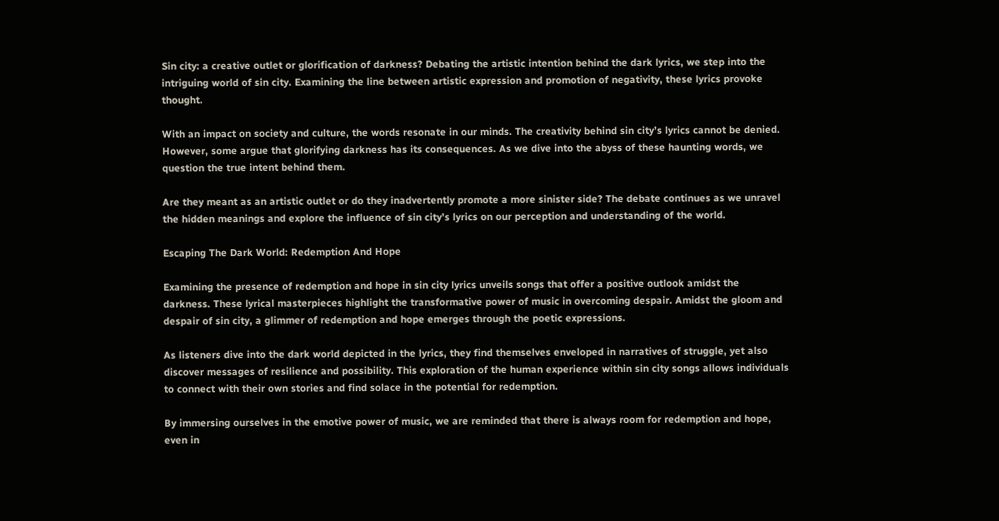Sin city: a creative outlet or glorification of darkness? Debating the artistic intention behind the dark lyrics, we step into the intriguing world of sin city. Examining the line between artistic expression and promotion of negativity, these lyrics provoke thought.

With an impact on society and culture, the words resonate in our minds. The creativity behind sin city’s lyrics cannot be denied. However, some argue that glorifying darkness has its consequences. As we dive into the abyss of these haunting words, we question the true intent behind them.

Are they meant as an artistic outlet or do they inadvertently promote a more sinister side? The debate continues as we unravel the hidden meanings and explore the influence of sin city’s lyrics on our perception and understanding of the world.

Escaping The Dark World: Redemption And Hope

Examining the presence of redemption and hope in sin city lyrics unveils songs that offer a positive outlook amidst the darkness. These lyrical masterpieces highlight the transformative power of music in overcoming despair. Amidst the gloom and despair of sin city, a glimmer of redemption and hope emerges through the poetic expressions.

As listeners dive into the dark world depicted in the lyrics, they find themselves enveloped in narratives of struggle, yet also discover messages of resilience and possibility. This exploration of the human experience within sin city songs allows individuals to connect with their own stories and find solace in the potential for redemption.

By immersing ourselves in the emotive power of music, we are reminded that there is always room for redemption and hope, even in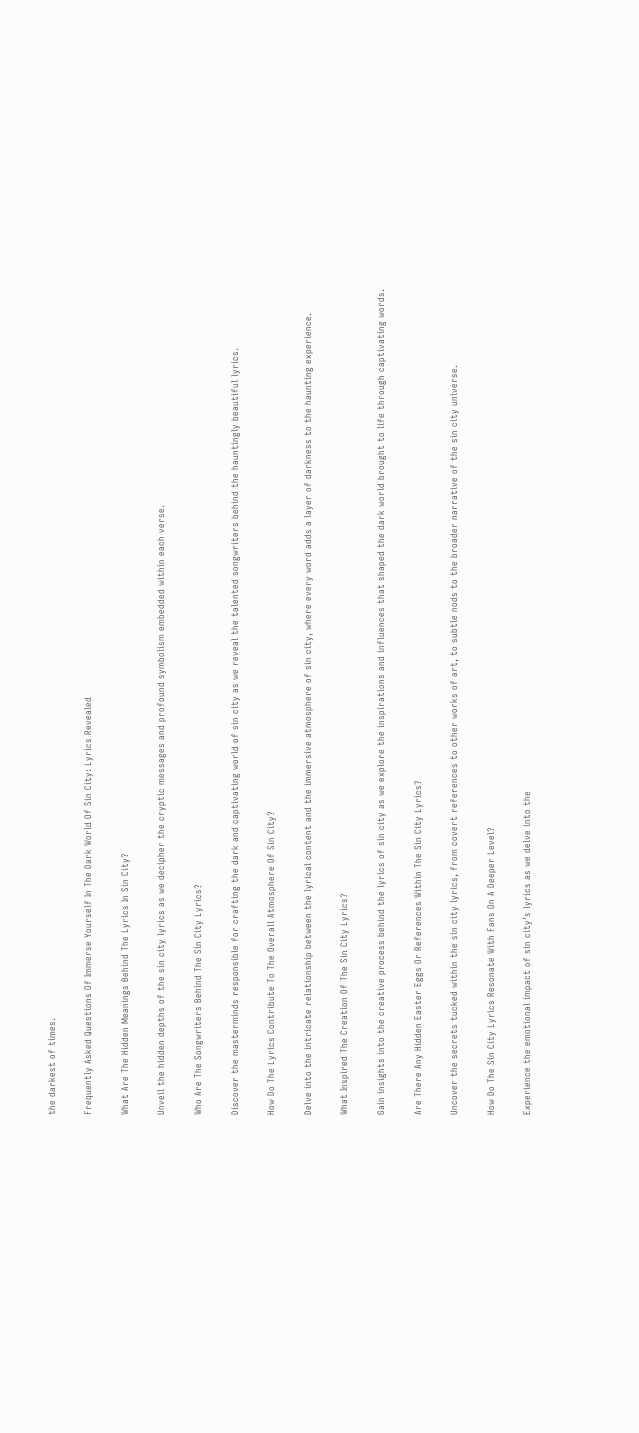the darkest of times.

Frequently Asked Questions Of Immerse Yourself In The Dark World Of Sin City: Lyrics Revealed

What Are The Hidden Meanings Behind The Lyrics In Sin City?

Unveil the hidden depths of the sin city lyrics as we decipher the cryptic messages and profound symbolism embedded within each verse.

Who Are The Songwriters Behind The Sin City Lyrics?

Discover the masterminds responsible for crafting the dark and captivating world of sin city as we reveal the talented songwriters behind the hauntingly beautiful lyrics.

How Do The Lyrics Contribute To The Overall Atmosphere Of Sin City?

Delve into the intricate relationship between the lyrical content and the immersive atmosphere of sin city, where every word adds a layer of darkness to the haunting experience.

What Inspired The Creation Of The Sin City Lyrics?

Gain insights into the creative process behind the lyrics of sin city as we explore the inspirations and influences that shaped the dark world brought to life through captivating words.

Are There Any Hidden Easter Eggs Or References Within The Sin City Lyrics?

Uncover the secrets tucked within the sin city lyrics, from covert references to other works of art, to subtle nods to the broader narrative of the sin city universe.

How Do The Sin City Lyrics Resonate With Fans On A Deeper Level?

Experience the emotional impact of sin city’s lyrics as we delve into the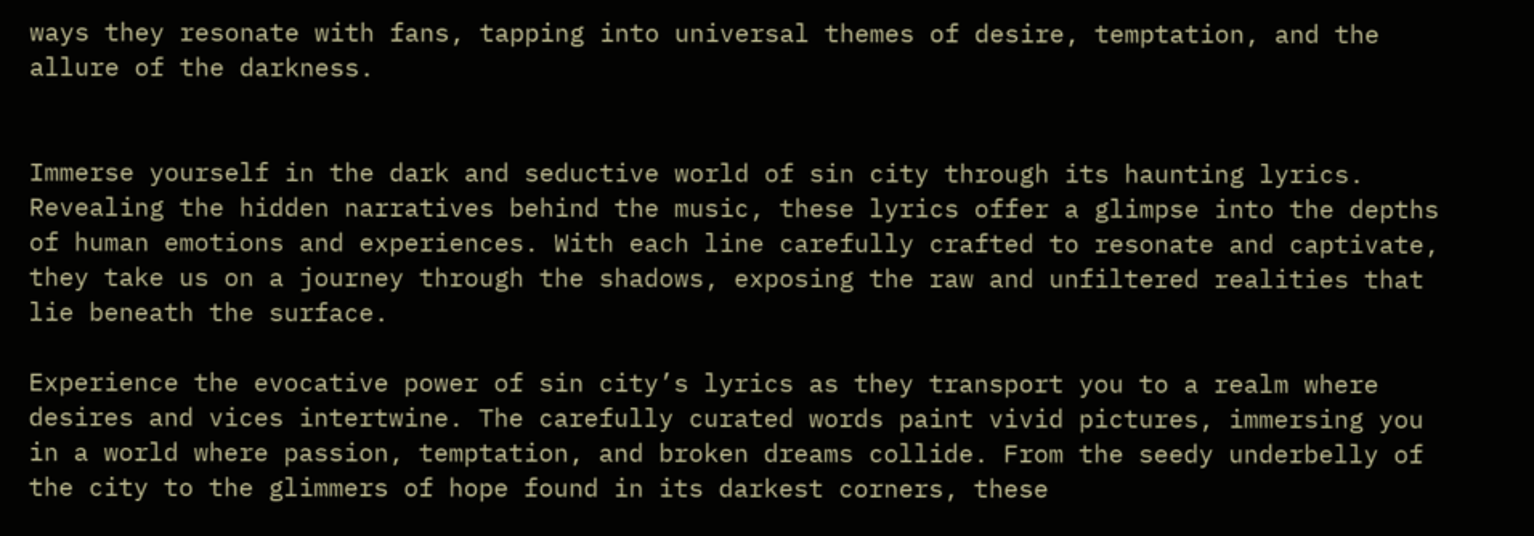ways they resonate with fans, tapping into universal themes of desire, temptation, and the allure of the darkness.


Immerse yourself in the dark and seductive world of sin city through its haunting lyrics. Revealing the hidden narratives behind the music, these lyrics offer a glimpse into the depths of human emotions and experiences. With each line carefully crafted to resonate and captivate, they take us on a journey through the shadows, exposing the raw and unfiltered realities that lie beneath the surface.

Experience the evocative power of sin city’s lyrics as they transport you to a realm where desires and vices intertwine. The carefully curated words paint vivid pictures, immersing you in a world where passion, temptation, and broken dreams collide. From the seedy underbelly of the city to the glimmers of hope found in its darkest corners, these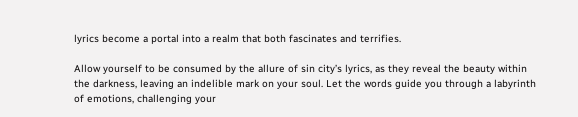lyrics become a portal into a realm that both fascinates and terrifies.

Allow yourself to be consumed by the allure of sin city’s lyrics, as they reveal the beauty within the darkness, leaving an indelible mark on your soul. Let the words guide you through a labyrinth of emotions, challenging your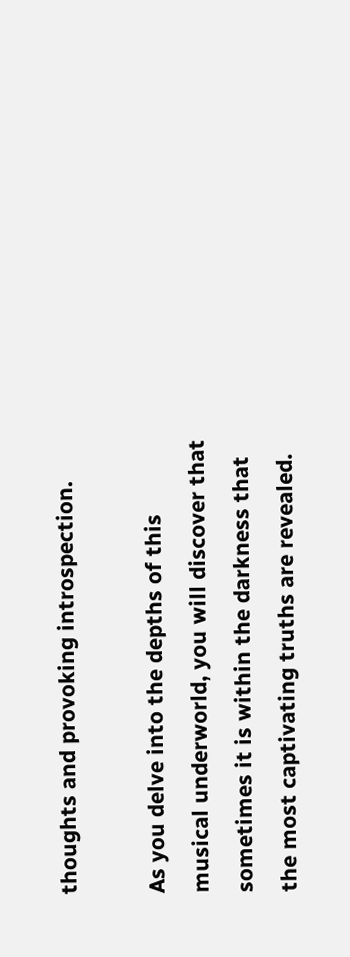thoughts and provoking introspection.

As you delve into the depths of this musical underworld, you will discover that sometimes it is within the darkness that the most captivating truths are revealed.